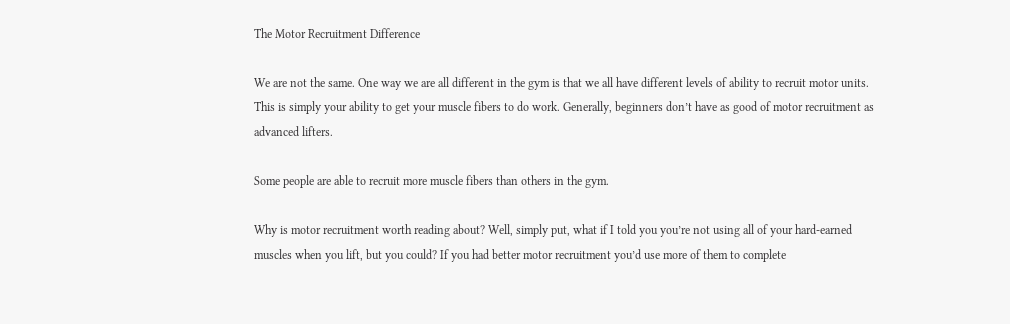The Motor Recruitment Difference

We are not the same. One way we are all different in the gym is that we all have different levels of ability to recruit motor units. This is simply your ability to get your muscle fibers to do work. Generally, beginners don’t have as good of motor recruitment as advanced lifters.

Some people are able to recruit more muscle fibers than others in the gym.

Why is motor recruitment worth reading about? Well, simply put, what if I told you you’re not using all of your hard-earned muscles when you lift, but you could? If you had better motor recruitment you’d use more of them to complete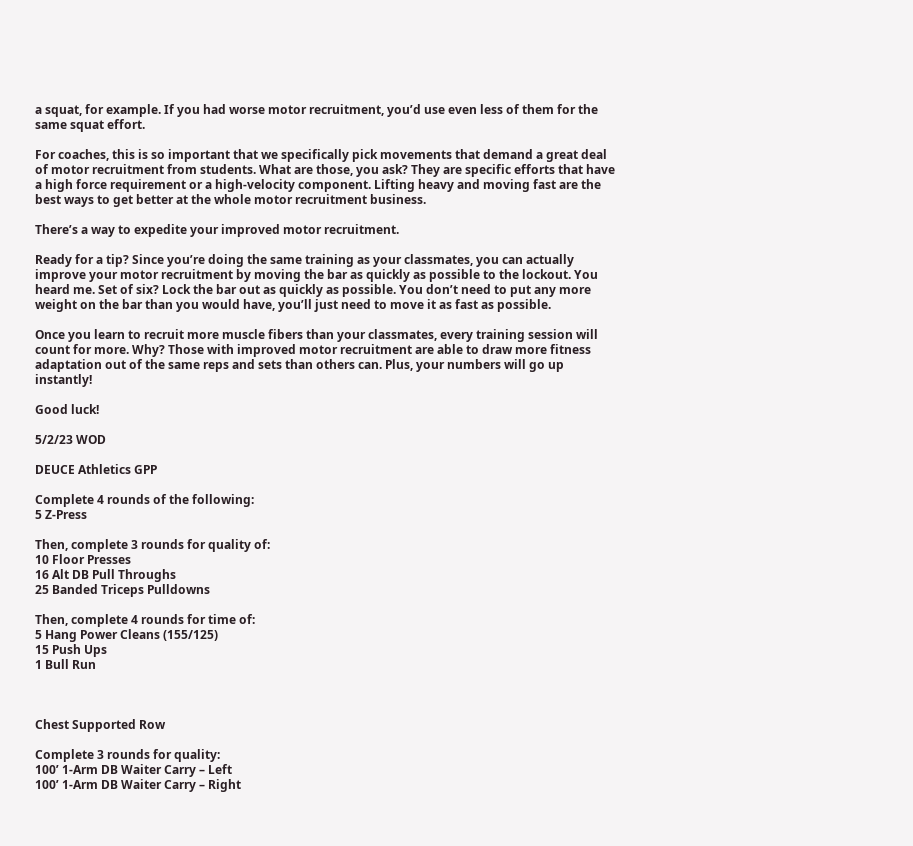a squat, for example. If you had worse motor recruitment, you’d use even less of them for the same squat effort.

For coaches, this is so important that we specifically pick movements that demand a great deal of motor recruitment from students. What are those, you ask? They are specific efforts that have a high force requirement or a high-velocity component. Lifting heavy and moving fast are the best ways to get better at the whole motor recruitment business.

There’s a way to expedite your improved motor recruitment.

Ready for a tip? Since you’re doing the same training as your classmates, you can actually improve your motor recruitment by moving the bar as quickly as possible to the lockout. You heard me. Set of six? Lock the bar out as quickly as possible. You don’t need to put any more weight on the bar than you would have, you’ll just need to move it as fast as possible.

Once you learn to recruit more muscle fibers than your classmates, every training session will count for more. Why? Those with improved motor recruitment are able to draw more fitness adaptation out of the same reps and sets than others can. Plus, your numbers will go up instantly!

Good luck!

5/2/23 WOD

DEUCE Athletics GPP

Complete 4 rounds of the following:
5 Z-Press

Then, complete 3 rounds for quality of:
10 Floor Presses
16 Alt DB Pull Throughs
25 Banded Triceps Pulldowns

Then, complete 4 rounds for time of:
5 Hang Power Cleans (155/125)
15 Push Ups
1 Bull Run



Chest Supported Row

Complete 3 rounds for quality:
100’ 1-Arm DB Waiter Carry – Left
100’ 1-Arm DB Waiter Carry – Right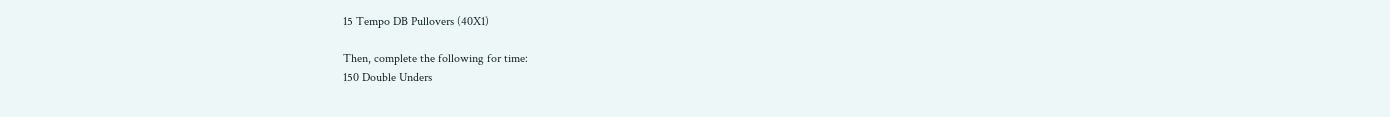15 Tempo DB Pullovers (40X1)

Then, complete the following for time:
150 Double Unders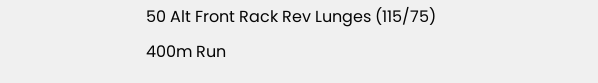50 Alt Front Rack Rev Lunges (115/75)
400m Run